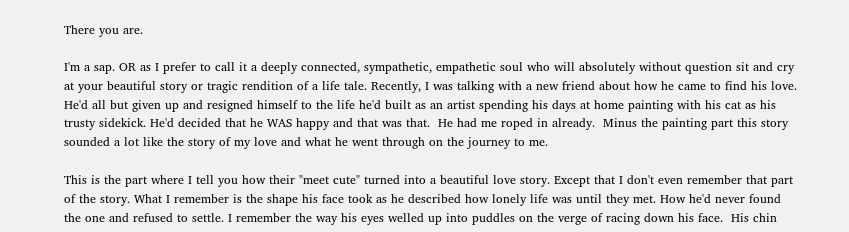There you are.

I'm a sap. OR as I prefer to call it a deeply connected, sympathetic, empathetic soul who will absolutely without question sit and cry at your beautiful story or tragic rendition of a life tale. Recently, I was talking with a new friend about how he came to find his love. He'd all but given up and resigned himself to the life he'd built as an artist spending his days at home painting with his cat as his trusty sidekick. He'd decided that he WAS happy and that was that.  He had me roped in already.  Minus the painting part this story sounded a lot like the story of my love and what he went through on the journey to me.

This is the part where I tell you how their "meet cute" turned into a beautiful love story. Except that I don't even remember that part of the story. What I remember is the shape his face took as he described how lonely life was until they met. How he'd never found the one and refused to settle. I remember the way his eyes welled up into puddles on the verge of racing down his face.  His chin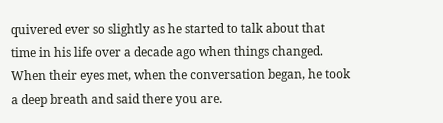quivered ever so slightly as he started to talk about that time in his life over a decade ago when things changed. When their eyes met, when the conversation began, he took a deep breath and said there you are.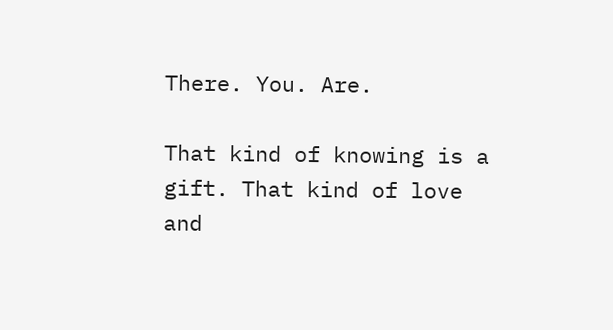There. You. Are.

That kind of knowing is a gift. That kind of love and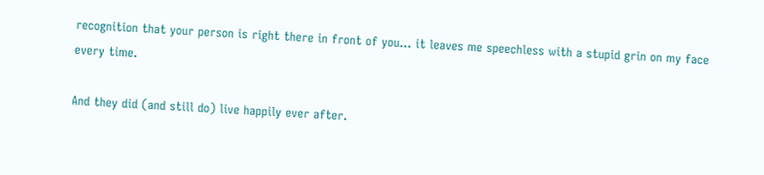recognition that your person is right there in front of you... it leaves me speechless with a stupid grin on my face every time.

And they did (and still do) live happily ever after.